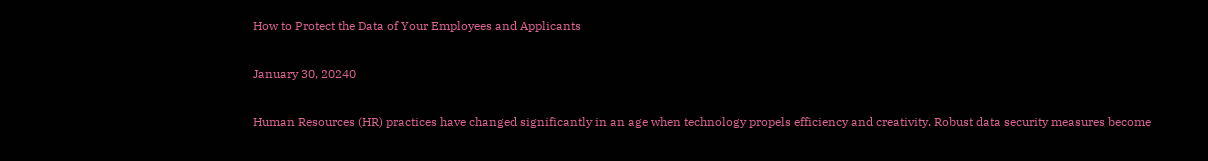How to Protect the Data of Your Employees and Applicants

January 30, 20240

Human Resources (HR) practices have changed significantly in an age when technology propels efficiency and creativity. Robust data security measures become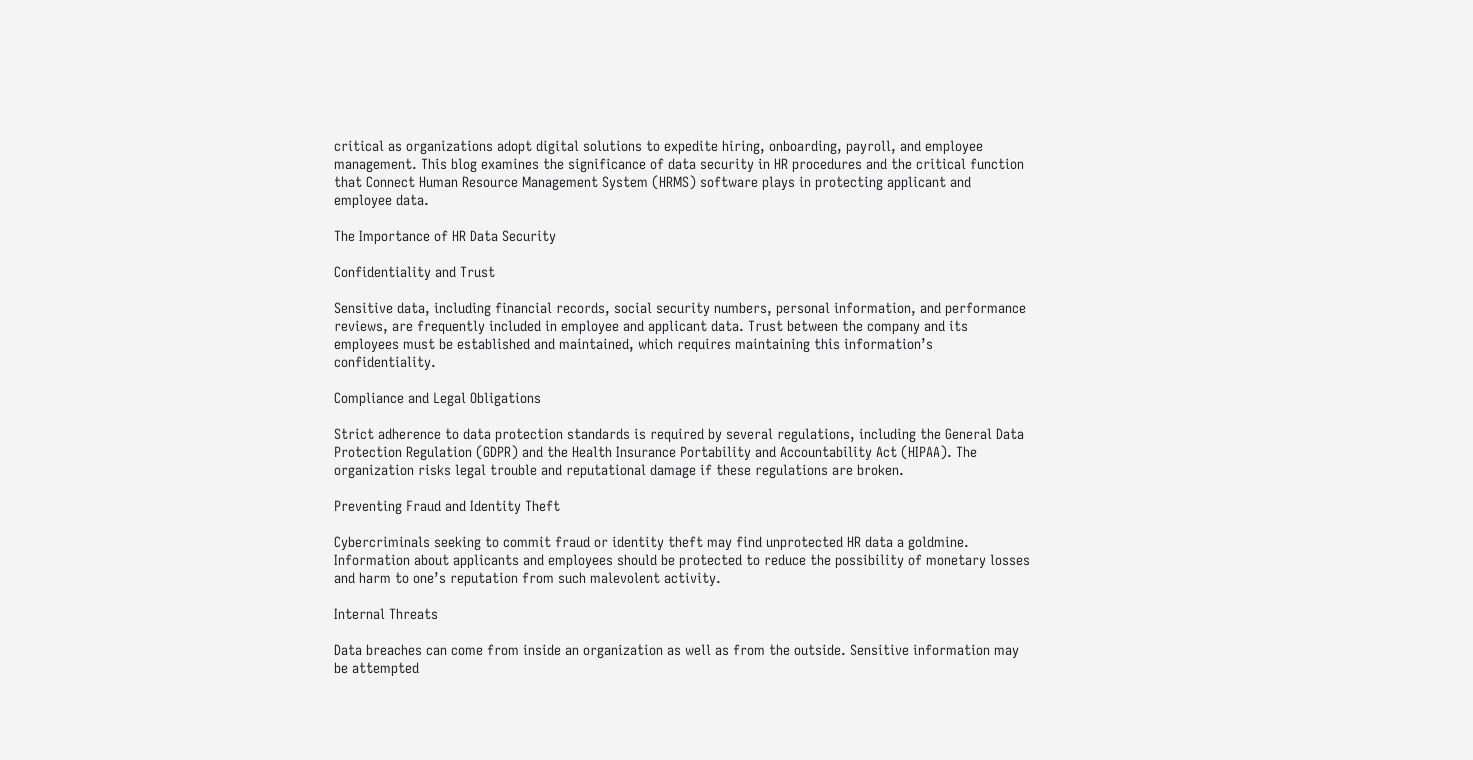critical as organizations adopt digital solutions to expedite hiring, onboarding, payroll, and employee management. This blog examines the significance of data security in HR procedures and the critical function that Connect Human Resource Management System (HRMS) software plays in protecting applicant and employee data.

The Importance of HR Data Security

Confidentiality and Trust

Sensitive data, including financial records, social security numbers, personal information, and performance reviews, are frequently included in employee and applicant data. Trust between the company and its employees must be established and maintained, which requires maintaining this information’s confidentiality.

Compliance and Legal Obligations

Strict adherence to data protection standards is required by several regulations, including the General Data Protection Regulation (GDPR) and the Health Insurance Portability and Accountability Act (HIPAA). The organization risks legal trouble and reputational damage if these regulations are broken.

Preventing Fraud and Identity Theft

Cybercriminals seeking to commit fraud or identity theft may find unprotected HR data a goldmine. Information about applicants and employees should be protected to reduce the possibility of monetary losses and harm to one’s reputation from such malevolent activity.

Internal Threats

Data breaches can come from inside an organization as well as from the outside. Sensitive information may be attempted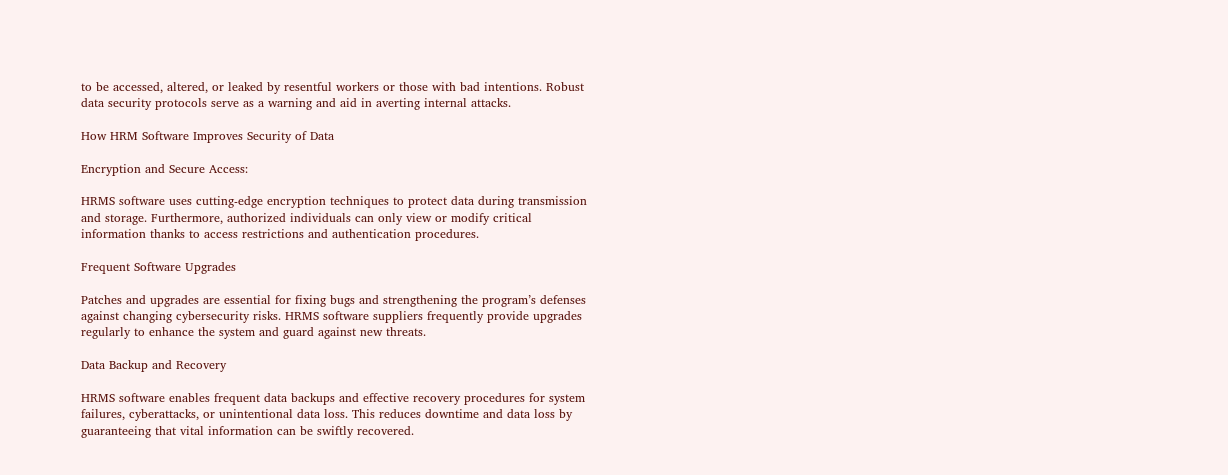to be accessed, altered, or leaked by resentful workers or those with bad intentions. Robust data security protocols serve as a warning and aid in averting internal attacks.

How HRM Software Improves Security of Data

Encryption and Secure Access:

HRMS software uses cutting-edge encryption techniques to protect data during transmission and storage. Furthermore, authorized individuals can only view or modify critical information thanks to access restrictions and authentication procedures.

Frequent Software Upgrades

Patches and upgrades are essential for fixing bugs and strengthening the program’s defenses against changing cybersecurity risks. HRMS software suppliers frequently provide upgrades regularly to enhance the system and guard against new threats.

Data Backup and Recovery

HRMS software enables frequent data backups and effective recovery procedures for system failures, cyberattacks, or unintentional data loss. This reduces downtime and data loss by guaranteeing that vital information can be swiftly recovered.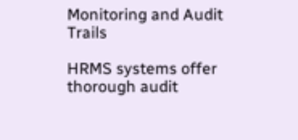Monitoring and Audit Trails

HRMS systems offer thorough audit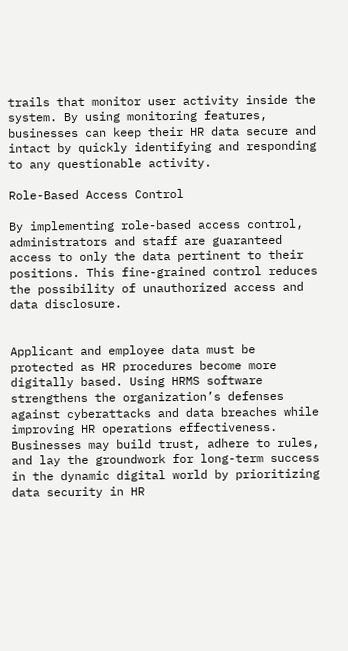trails that monitor user activity inside the system. By using monitoring features, businesses can keep their HR data secure and intact by quickly identifying and responding to any questionable activity.

Role-Based Access Control

By implementing role-based access control, administrators and staff are guaranteed access to only the data pertinent to their positions. This fine-grained control reduces the possibility of unauthorized access and data disclosure.


Applicant and employee data must be protected as HR procedures become more digitally based. Using HRMS software strengthens the organization’s defenses against cyberattacks and data breaches while improving HR operations effectiveness. Businesses may build trust, adhere to rules, and lay the groundwork for long-term success in the dynamic digital world by prioritizing data security in HR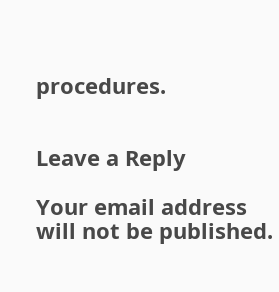procedures.


Leave a Reply

Your email address will not be published.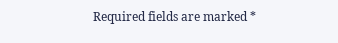Required fields are marked *